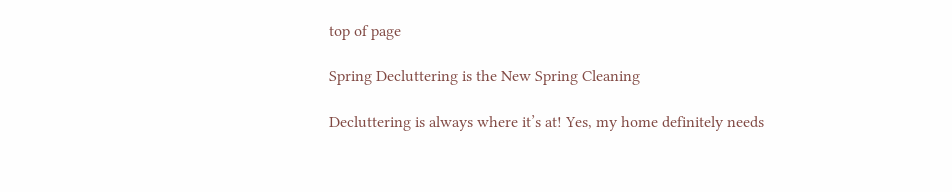top of page

Spring Decluttering is the New Spring Cleaning

Decluttering is always where it’s at! Yes, my home definitely needs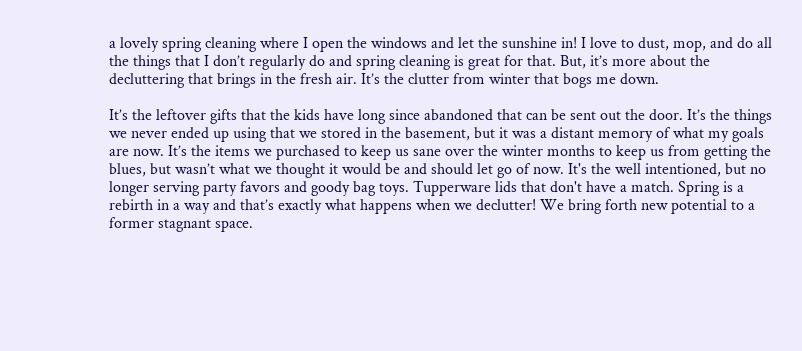a lovely spring cleaning where I open the windows and let the sunshine in! I love to dust, mop, and do all the things that I don’t regularly do and spring cleaning is great for that. But, it’s more about the decluttering that brings in the fresh air. It’s the clutter from winter that bogs me down.

It’s the leftover gifts that the kids have long since abandoned that can be sent out the door. It’s the things we never ended up using that we stored in the basement, but it was a distant memory of what my goals are now. It’s the items we purchased to keep us sane over the winter months to keep us from getting the blues, but wasn’t what we thought it would be and should let go of now. It's the well intentioned, but no longer serving party favors and goody bag toys. Tupperware lids that don't have a match. Spring is a rebirth in a way and that’s exactly what happens when we declutter! We bring forth new potential to a former stagnant space.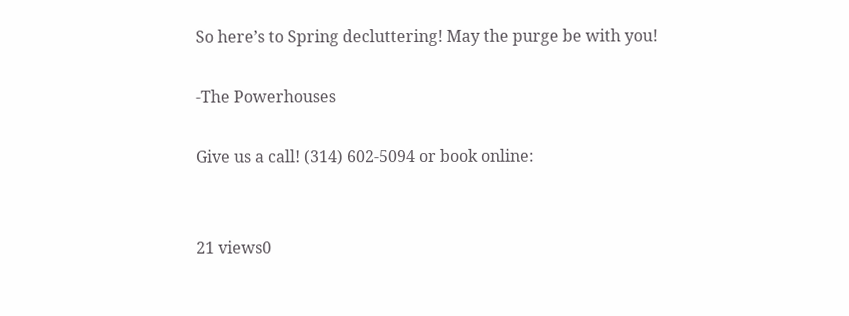So here’s to Spring decluttering! May the purge be with you!

-The Powerhouses

Give us a call! (314) 602-5094 or book online:


21 views0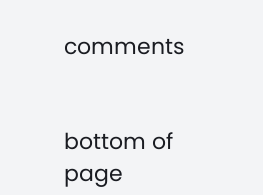comments


bottom of page